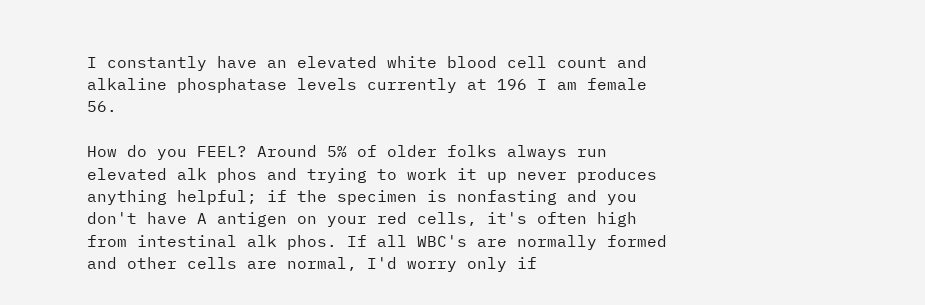I constantly have an elevated white blood cell count and alkaline phosphatase levels currently at 196 I am female 56.

How do you FEEL? Around 5% of older folks always run elevated alk phos and trying to work it up never produces anything helpful; if the specimen is nonfasting and you don't have A antigen on your red cells, it's often high from intestinal alk phos. If all WBC's are normally formed and other cells are normal, I'd worry only if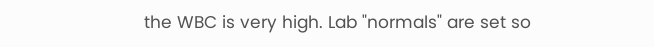the WBC is very high. Lab "normals" are set so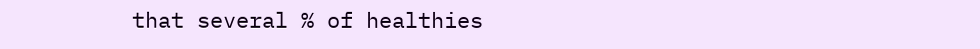that several % of healthies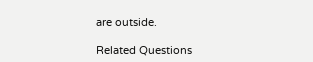are outside.

Related Questions